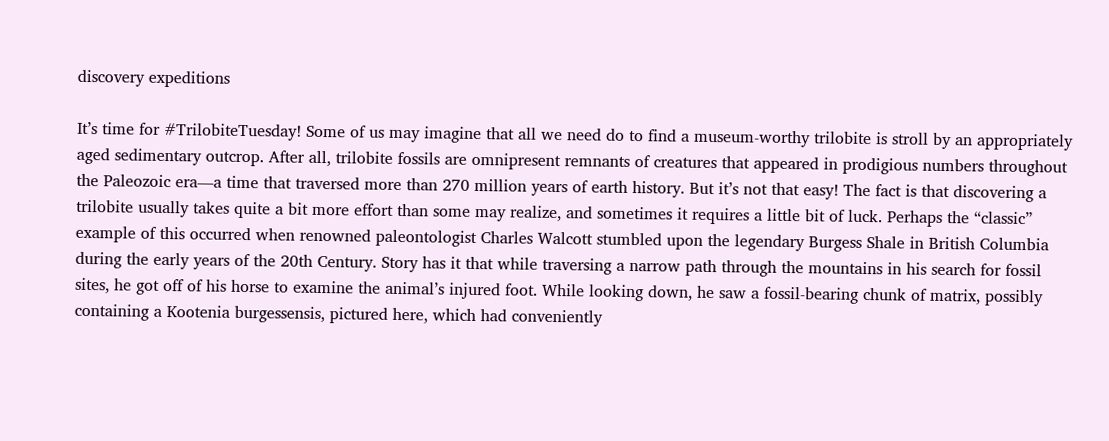discovery expeditions

It’s time for #TrilobiteTuesday! Some of us may imagine that all we need do to find a museum-worthy trilobite is stroll by an appropriately aged sedimentary outcrop. After all, trilobite fossils are omnipresent remnants of creatures that appeared in prodigious numbers throughout the Paleozoic era—a time that traversed more than 270 million years of earth history. But it’s not that easy! The fact is that discovering a trilobite usually takes quite a bit more effort than some may realize, and sometimes it requires a little bit of luck. Perhaps the “classic” example of this occurred when renowned paleontologist Charles Walcott stumbled upon the legendary Burgess Shale in British Columbia during the early years of the 20th Century. Story has it that while traversing a narrow path through the mountains in his search for fossil sites, he got off of his horse to examine the animal’s injured foot. While looking down, he saw a fossil-bearing chunk of matrix, possibly containing a Kootenia burgessensis, pictured here, which had conveniently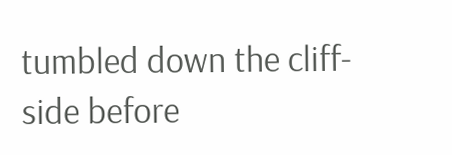tumbled down the cliff-side before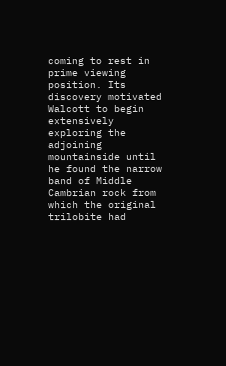coming to rest in prime viewing position. Its discovery motivated Walcott to begin extensively exploring the adjoining mountainside until he found the narrow band of Middle Cambrian rock from which the original trilobite had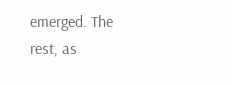emerged. The rest, as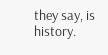they say, is history.